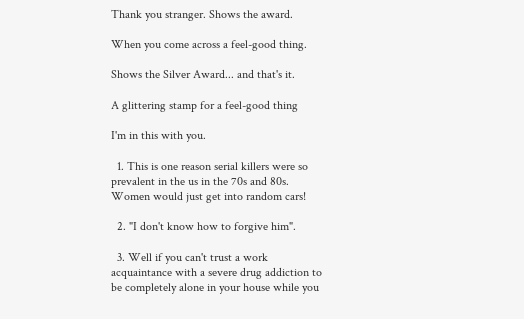Thank you stranger. Shows the award.

When you come across a feel-good thing.

Shows the Silver Award... and that's it.

A glittering stamp for a feel-good thing

I'm in this with you.

  1. This is one reason serial killers were so prevalent in the us in the 70s and 80s. Women would just get into random cars!

  2. "I don't know how to forgive him".

  3. Well if you can't trust a work acquaintance with a severe drug addiction to be completely alone in your house while you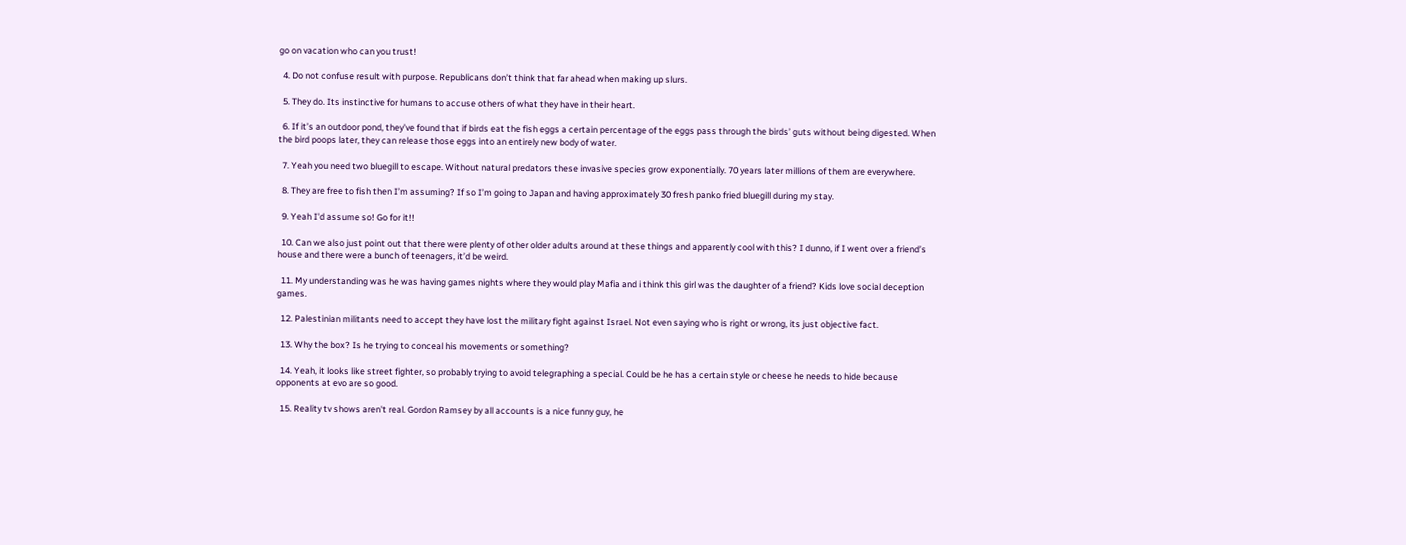go on vacation who can you trust!

  4. Do not confuse result with purpose. Republicans don’t think that far ahead when making up slurs.

  5. They do. Its instinctive for humans to accuse others of what they have in their heart.

  6. If it’s an outdoor pond, they’ve found that if birds eat the fish eggs a certain percentage of the eggs pass through the birds’ guts without being digested. When the bird poops later, they can release those eggs into an entirely new body of water.

  7. Yeah you need two bluegill to escape. Without natural predators these invasive species grow exponentially. 70 years later millions of them are everywhere.

  8. They are free to fish then I’m assuming? If so I’m going to Japan and having approximately 30 fresh panko fried bluegill during my stay.

  9. Yeah I'd assume so! Go for it!!

  10. Can we also just point out that there were plenty of other older adults around at these things and apparently cool with this? I dunno, if I went over a friend’s house and there were a bunch of teenagers, it’d be weird.

  11. My understanding was he was having games nights where they would play Mafia and i think this girl was the daughter of a friend? Kids love social deception games.

  12. Palestinian militants need to accept they have lost the military fight against Israel. Not even saying who is right or wrong, its just objective fact.

  13. Why the box? Is he trying to conceal his movements or something?

  14. Yeah, it looks like street fighter, so probably trying to avoid telegraphing a special. Could be he has a certain style or cheese he needs to hide because opponents at evo are so good.

  15. Reality tv shows aren't real. Gordon Ramsey by all accounts is a nice funny guy, he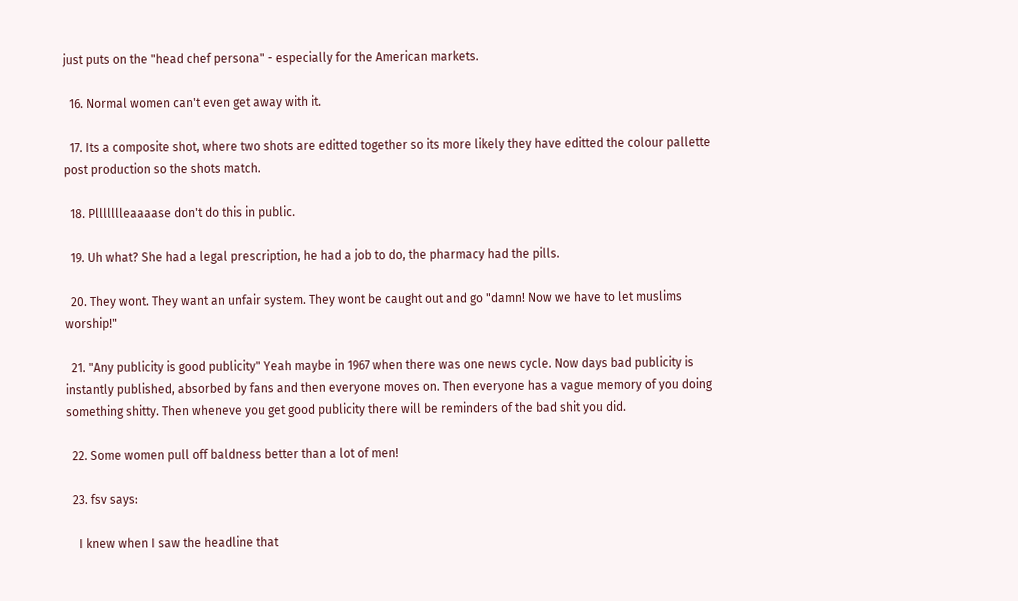just puts on the "head chef persona" - especially for the American markets.

  16. Normal women can't even get away with it.

  17. Its a composite shot, where two shots are editted together so its more likely they have editted the colour pallette post production so the shots match.

  18. Pllllllleaaaase don't do this in public.

  19. Uh what? She had a legal prescription, he had a job to do, the pharmacy had the pills.

  20. They wont. They want an unfair system. They wont be caught out and go "damn! Now we have to let muslims worship!"

  21. "Any publicity is good publicity" Yeah maybe in 1967 when there was one news cycle. Now days bad publicity is instantly published, absorbed by fans and then everyone moves on. Then everyone has a vague memory of you doing something shitty. Then wheneve you get good publicity there will be reminders of the bad shit you did.

  22. Some women pull off baldness better than a lot of men!

  23. fsv says:

    I knew when I saw the headline that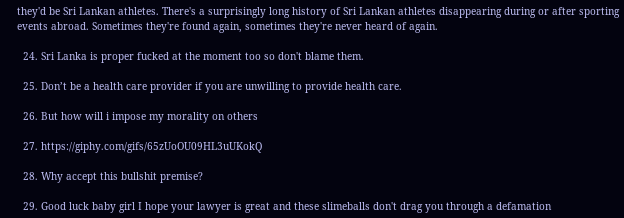they'd be Sri Lankan athletes. There's a surprisingly long history of Sri Lankan athletes disappearing during or after sporting events abroad. Sometimes they're found again, sometimes they're never heard of again.

  24. Sri Lanka is proper fucked at the moment too so don't blame them.

  25. Don’t be a health care provider if you are unwilling to provide health care.

  26. But how will i impose my morality on others

  27. https://giphy.com/gifs/65zUoOU09HL3uUKokQ

  28. Why accept this bullshit premise?

  29. Good luck baby girl I hope your lawyer is great and these slimeballs don't drag you through a defamation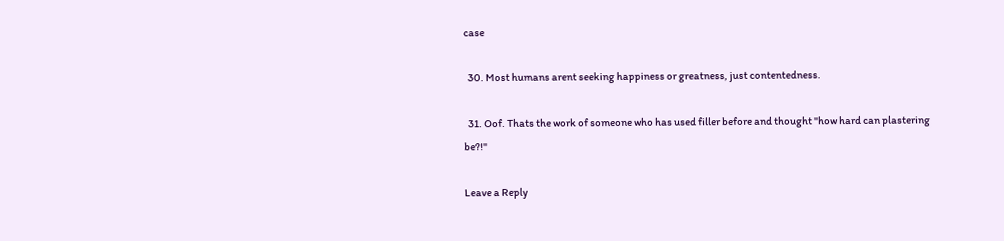case

  30. Most humans arent seeking happiness or greatness, just contentedness.

  31. Oof. Thats the work of someone who has used filler before and thought "how hard can plastering be?!"

Leave a Reply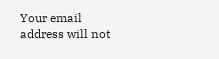Your email address will not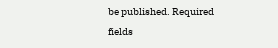be published. Required fields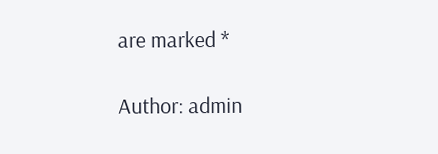are marked *

Author: admin